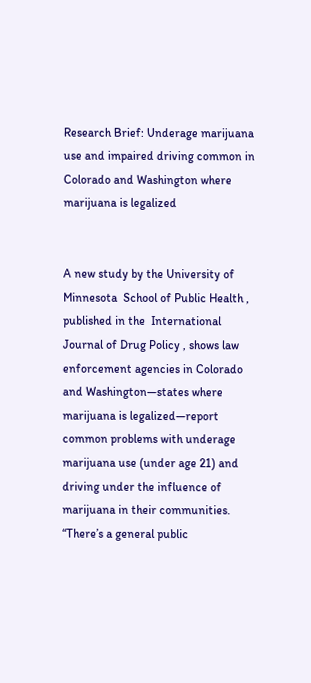Research Brief: Underage marijuana use and impaired driving common in Colorado and Washington where marijuana is legalized


A new study by the University of Minnesota  School of Public Health , published in the  International Journal of Drug Policy , shows law enforcement agencies in Colorado and Washington—states where marijuana is legalized—report common problems with underage marijuana use (under age 21) and driving under the influence of marijuana in their communities. “There’s a general public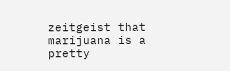zeitgeist that marijuana is a pretty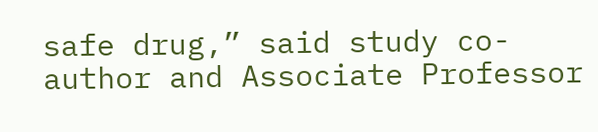safe drug,” said study co-author and Associate Professor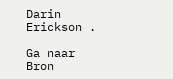Darin Erickson .

Ga naar Bron